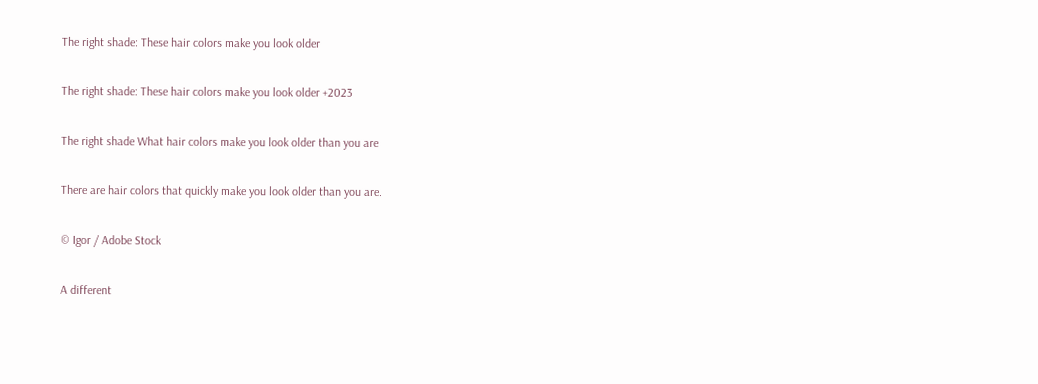The right shade: These hair colors make you look older

The right shade: These hair colors make you look older +2023

The right shade What hair colors make you look older than you are

There are hair colors that quickly make you look older than you are.

© Igor / Adobe Stock

A different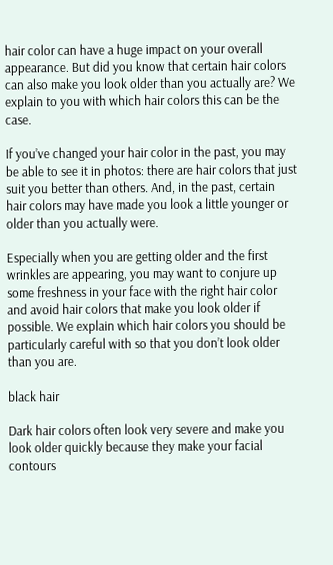hair color can have a huge impact on your overall appearance. But did you know that certain hair colors can also make you look older than you actually are? We explain to you with which hair colors this can be the case.

If you’ve changed your hair color in the past, you may be able to see it in photos: there are hair colors that just suit you better than others. And, in the past, certain hair colors may have made you look a little younger or older than you actually were.

Especially when you are getting older and the first wrinkles are appearing, you may want to conjure up some freshness in your face with the right hair color and avoid hair colors that make you look older if possible. We explain which hair colors you should be particularly careful with so that you don’t look older than you are.

black hair

Dark hair colors often look very severe and make you look older quickly because they make your facial contours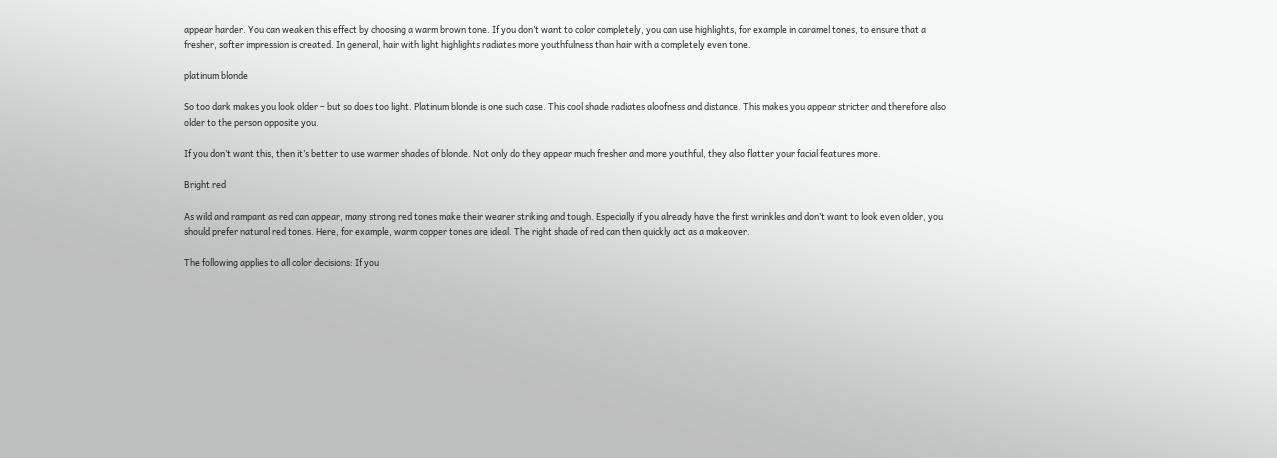appear harder. You can weaken this effect by choosing a warm brown tone. If you don’t want to color completely, you can use highlights, for example in caramel tones, to ensure that a fresher, softer impression is created. In general, hair with light highlights radiates more youthfulness than hair with a completely even tone.

platinum blonde

So too dark makes you look older – but so does too light. Platinum blonde is one such case. This cool shade radiates aloofness and distance. This makes you appear stricter and therefore also older to the person opposite you.

If you don’t want this, then it’s better to use warmer shades of blonde. Not only do they appear much fresher and more youthful, they also flatter your facial features more.

Bright red

As wild and rampant as red can appear, many strong red tones make their wearer striking and tough. Especially if you already have the first wrinkles and don’t want to look even older, you should prefer natural red tones. Here, for example, warm copper tones are ideal. The right shade of red can then quickly act as a makeover.

The following applies to all color decisions: If you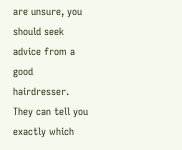are unsure, you should seek advice from a good hairdresser. They can tell you exactly which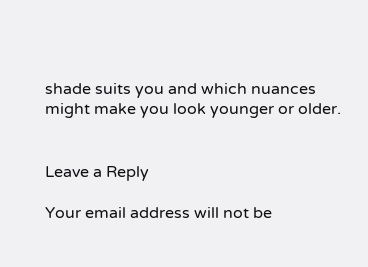shade suits you and which nuances might make you look younger or older.


Leave a Reply

Your email address will not be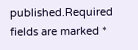published.Required fields are marked *